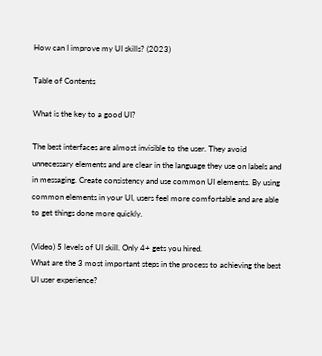How can I improve my UI skills? (2023)

Table of Contents

What is the key to a good UI?

The best interfaces are almost invisible to the user. They avoid unnecessary elements and are clear in the language they use on labels and in messaging. Create consistency and use common UI elements. By using common elements in your UI, users feel more comfortable and are able to get things done more quickly.

(Video) 5 levels of UI skill. Only 4+ gets you hired.
What are the 3 most important steps in the process to achieving the best UI user experience?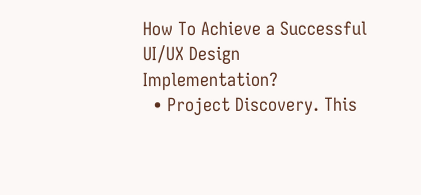How To Achieve a Successful UI/UX Design Implementation?
  • Project Discovery. This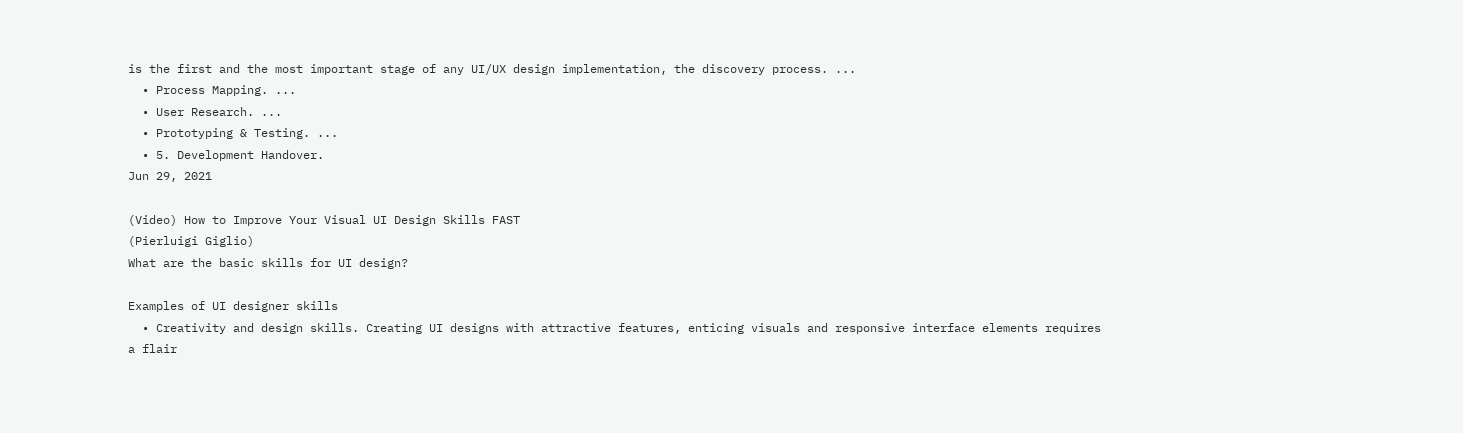is the first and the most important stage of any UI/UX design implementation, the discovery process. ...
  • Process Mapping. ...
  • User Research. ...
  • Prototyping & Testing. ...
  • 5. Development Handover.
Jun 29, 2021

(Video) How to Improve Your Visual UI Design Skills FAST
(Pierluigi Giglio)
What are the basic skills for UI design?

Examples of UI designer skills
  • Creativity and design skills. Creating UI designs with attractive features, enticing visuals and responsive interface elements requires a flair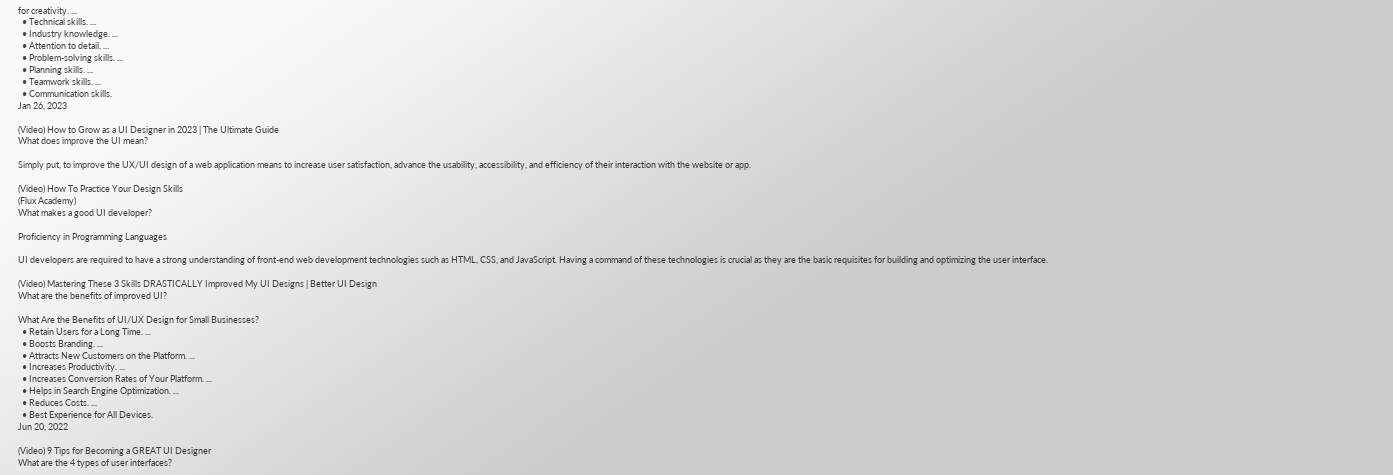for creativity. ...
  • Technical skills. ...
  • Industry knowledge. ...
  • Attention to detail. ...
  • Problem-solving skills. ...
  • Planning skills. ...
  • Teamwork skills. ...
  • Communication skills.
Jan 26, 2023

(Video) How to Grow as a UI Designer in 2023 | The Ultimate Guide
What does improve the UI mean?

Simply put, to improve the UX/UI design of a web application means to increase user satisfaction, advance the usability, accessibility, and efficiency of their interaction with the website or app.

(Video) How To Practice Your Design Skills
(Flux Academy)
What makes a good UI developer?

Proficiency in Programming Languages

UI developers are required to have a strong understanding of front-end web development technologies such as HTML, CSS, and JavaScript. Having a command of these technologies is crucial as they are the basic requisites for building and optimizing the user interface.

(Video) Mastering These 3 Skills DRASTICALLY Improved My UI Designs | Better UI Design
What are the benefits of improved UI?

What Are the Benefits of UI/UX Design for Small Businesses?
  • Retain Users for a Long Time. ...
  • Boosts Branding. ...
  • Attracts New Customers on the Platform. ...
  • Increases Productivity. ...
  • Increases Conversion Rates of Your Platform. ...
  • Helps in Search Engine Optimization. ...
  • Reduces Costs. ...
  • Best Experience for All Devices.
Jun 20, 2022

(Video) 9 Tips for Becoming a GREAT UI Designer
What are the 4 types of user interfaces?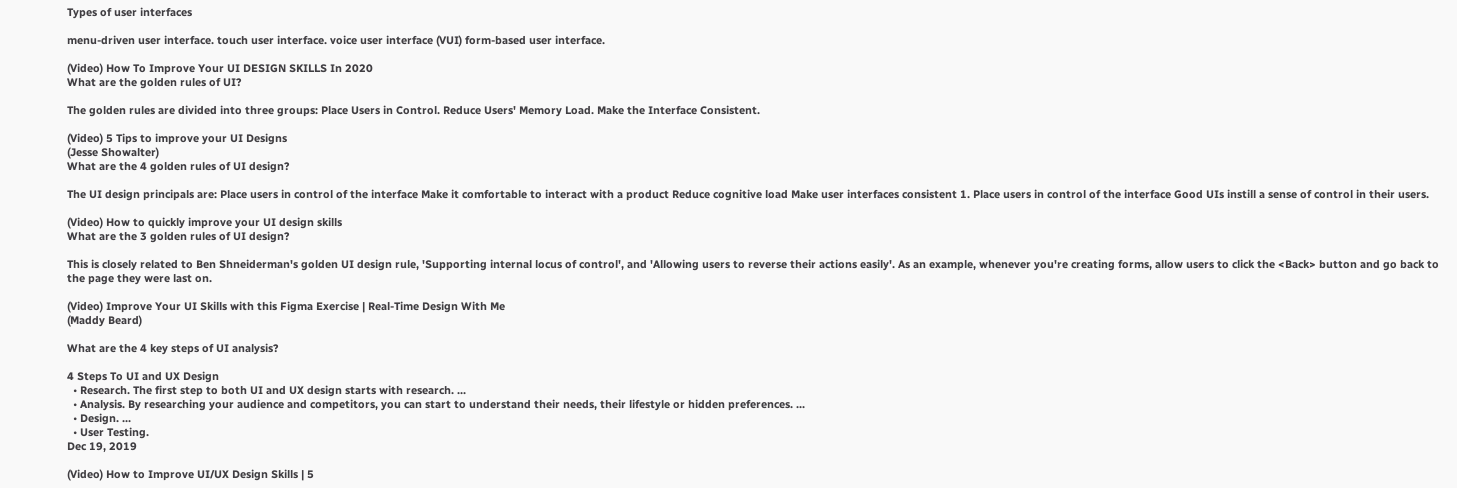Types of user interfaces

menu-driven user interface. touch user interface. voice user interface (VUI) form-based user interface.

(Video) How To Improve Your UI DESIGN SKILLS In 2020
What are the golden rules of UI?

The golden rules are divided into three groups: Place Users in Control. Reduce Users' Memory Load. Make the Interface Consistent.

(Video) 5 Tips to improve your UI Designs
(Jesse Showalter)
What are the 4 golden rules of UI design?

The UI design principals are: Place users in control of the interface Make it comfortable to interact with a product Reduce cognitive load Make user interfaces consistent 1. Place users in control of the interface Good UIs instill a sense of control in their users.

(Video) How to quickly improve your UI design skills
What are the 3 golden rules of UI design?

This is closely related to Ben Shneiderman's golden UI design rule, 'Supporting internal locus of control', and 'Allowing users to reverse their actions easily'. As an example, whenever you're creating forms, allow users to click the <Back> button and go back to the page they were last on.

(Video) Improve Your UI Skills with this Figma Exercise | Real-Time Design With Me
(Maddy Beard)

What are the 4 key steps of UI analysis?

4 Steps To UI and UX Design
  • Research. The first step to both UI and UX design starts with research. ...
  • Analysis. By researching your audience and competitors, you can start to understand their needs, their lifestyle or hidden preferences. ...
  • Design. ...
  • User Testing.
Dec 19, 2019

(Video) How to Improve UI/UX Design Skills | 5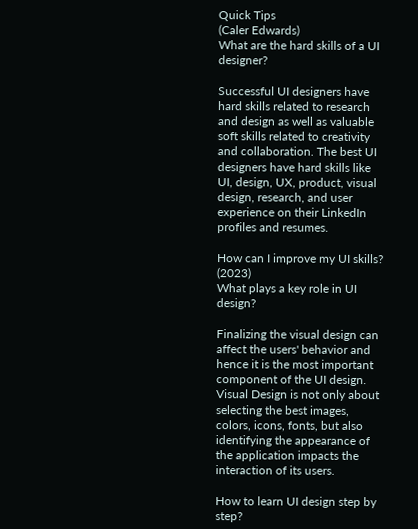Quick Tips
(Caler Edwards)
What are the hard skills of a UI designer?

Successful UI designers have hard skills related to research and design as well as valuable soft skills related to creativity and collaboration. The best UI designers have hard skills like UI, design, UX, product, visual design, research, and user experience on their LinkedIn profiles and resumes.

How can I improve my UI skills? (2023)
What plays a key role in UI design?

Finalizing the visual design can affect the users' behavior and hence it is the most important component of the UI design. Visual Design is not only about selecting the best images, colors, icons, fonts, but also identifying the appearance of the application impacts the interaction of its users.

How to learn UI design step by step?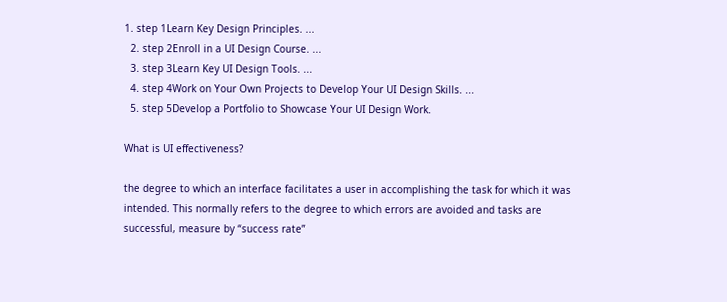1. step 1Learn Key Design Principles. ...
  2. step 2Enroll in a UI Design Course. ...
  3. step 3Learn Key UI Design Tools. ...
  4. step 4Work on Your Own Projects to Develop Your UI Design Skills. ...
  5. step 5Develop a Portfolio to Showcase Your UI Design Work.

What is UI effectiveness?

the degree to which an interface facilitates a user in accomplishing the task for which it was intended. This normally refers to the degree to which errors are avoided and tasks are successful, measure by “success rate”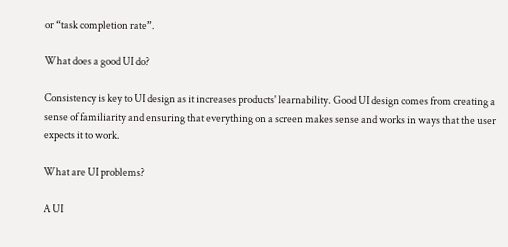or “task completion rate”.

What does a good UI do?

Consistency is key to UI design as it increases products' learnability. Good UI design comes from creating a sense of familiarity and ensuring that everything on a screen makes sense and works in ways that the user expects it to work.

What are UI problems?

A UI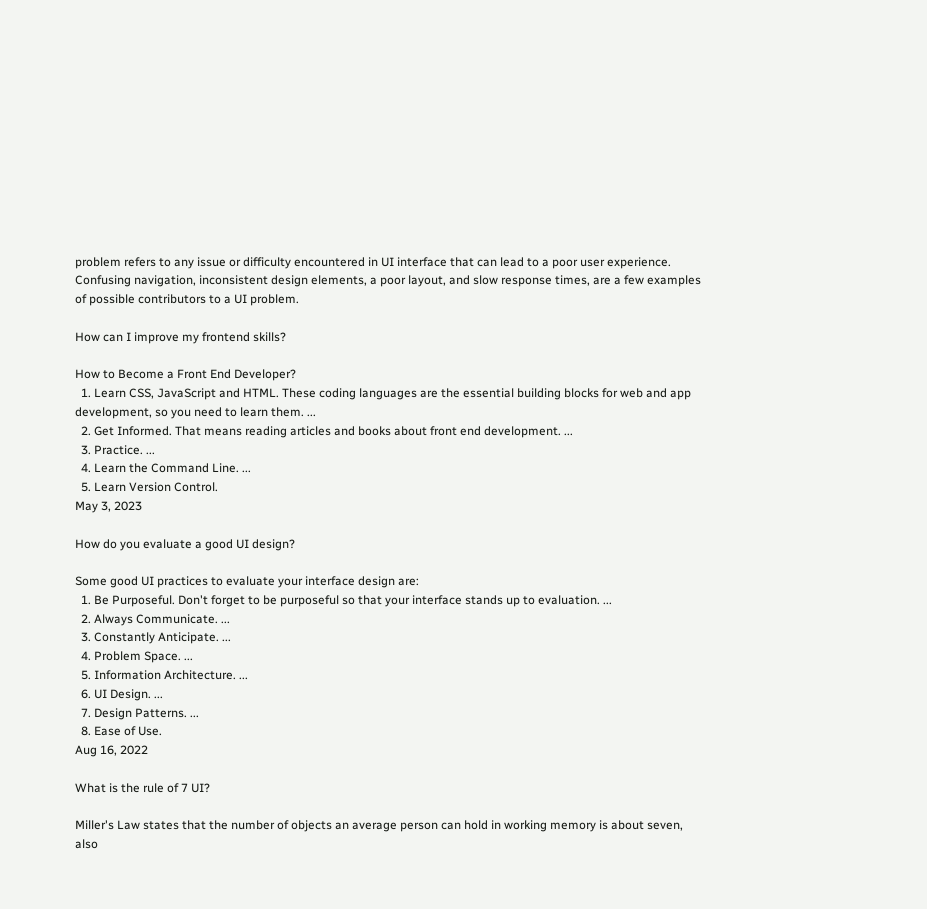problem refers to any issue or difficulty encountered in UI interface that can lead to a poor user experience. Confusing navigation, inconsistent design elements, a poor layout, and slow response times, are a few examples of possible contributors to a UI problem.

How can I improve my frontend skills?

How to Become a Front End Developer?
  1. Learn CSS, JavaScript and HTML. These coding languages are the essential building blocks for web and app development, so you need to learn them. ...
  2. Get Informed. That means reading articles and books about front end development. ...
  3. Practice. ...
  4. Learn the Command Line. ...
  5. Learn Version Control.
May 3, 2023

How do you evaluate a good UI design?

Some good UI practices to evaluate your interface design are:
  1. Be Purposeful. Don't forget to be purposeful so that your interface stands up to evaluation. ...
  2. Always Communicate. ...
  3. Constantly Anticipate. ...
  4. Problem Space. ...
  5. Information Architecture. ...
  6. UI Design. ...
  7. Design Patterns. ...
  8. Ease of Use.
Aug 16, 2022

What is the rule of 7 UI?

Miller's Law states that the number of objects an average person can hold in working memory is about seven, also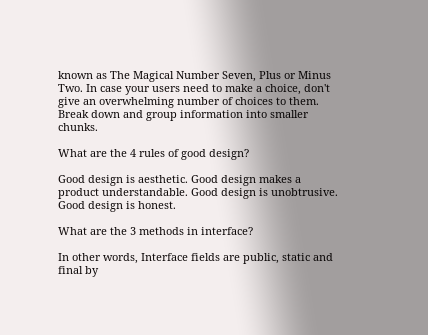known as The Magical Number Seven, Plus or Minus Two. In case your users need to make a choice, don't give an overwhelming number of choices to them. Break down and group information into smaller chunks.

What are the 4 rules of good design?

Good design is aesthetic. Good design makes a product understandable. Good design is unobtrusive. Good design is honest.

What are the 3 methods in interface?

In other words, Interface fields are public, static and final by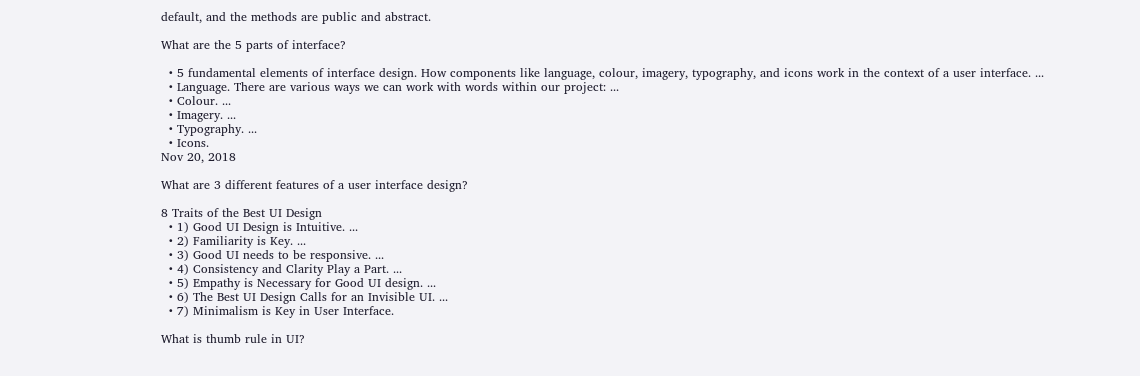default, and the methods are public and abstract.

What are the 5 parts of interface?

  • 5 fundamental elements of interface design. How components like language, colour, imagery, typography, and icons work in the context of a user interface. ...
  • Language. There are various ways we can work with words within our project: ...
  • Colour. ...
  • Imagery. ...
  • Typography. ...
  • Icons.
Nov 20, 2018

What are 3 different features of a user interface design?

8 Traits of the Best UI Design
  • 1) Good UI Design is Intuitive. ...
  • 2) Familiarity is Key. ...
  • 3) Good UI needs to be responsive. ...
  • 4) Consistency and Clarity Play a Part. ...
  • 5) Empathy is Necessary for Good UI design. ...
  • 6) The Best UI Design Calls for an Invisible UI. ...
  • 7) Minimalism is Key in User Interface.

What is thumb rule in UI?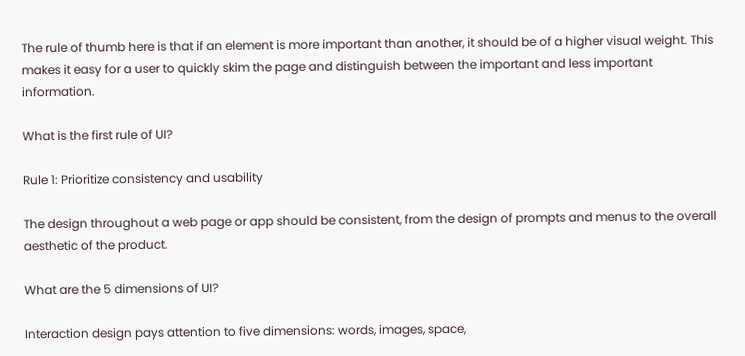The rule of thumb here is that if an element is more important than another, it should be of a higher visual weight. This makes it easy for a user to quickly skim the page and distinguish between the important and less important information.

What is the first rule of UI?

Rule 1: Prioritize consistency and usability

The design throughout a web page or app should be consistent, from the design of prompts and menus to the overall aesthetic of the product.

What are the 5 dimensions of UI?

Interaction design pays attention to five dimensions: words, images, space,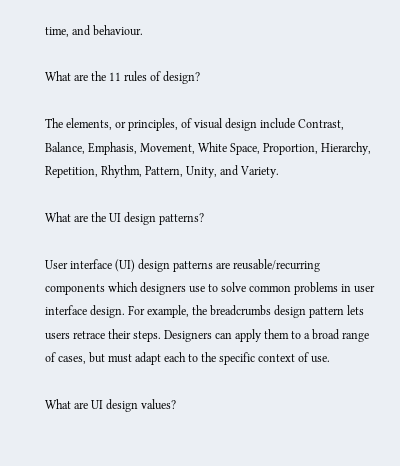time, and behaviour.

What are the 11 rules of design?

The elements, or principles, of visual design include Contrast, Balance, Emphasis, Movement, White Space, Proportion, Hierarchy, Repetition, Rhythm, Pattern, Unity, and Variety.

What are the UI design patterns?

User interface (UI) design patterns are reusable/recurring components which designers use to solve common problems in user interface design. For example, the breadcrumbs design pattern lets users retrace their steps. Designers can apply them to a broad range of cases, but must adapt each to the specific context of use.

What are UI design values?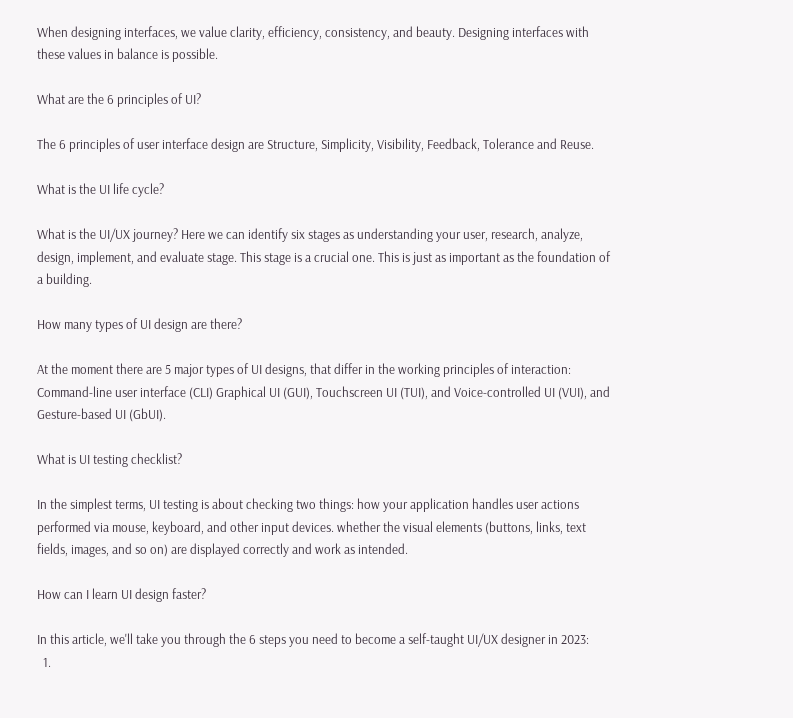When designing interfaces, we value clarity, efficiency, consistency, and beauty. Designing interfaces with these values in balance is possible.

What are the 6 principles of UI?

The 6 principles of user interface design are Structure, Simplicity, Visibility, Feedback, Tolerance and Reuse.

What is the UI life cycle?

What is the UI/UX journey? Here we can identify six stages as understanding your user, research, analyze, design, implement, and evaluate stage. This stage is a crucial one. This is just as important as the foundation of a building.

How many types of UI design are there?

At the moment there are 5 major types of UI designs, that differ in the working principles of interaction: Command-line user interface (CLI) Graphical UI (GUI), Touchscreen UI (TUI), and Voice-controlled UI (VUI), and Gesture-based UI (GbUI).

What is UI testing checklist?

In the simplest terms, UI testing is about checking two things: how your application handles user actions performed via mouse, keyboard, and other input devices. whether the visual elements (buttons, links, text fields, images, and so on) are displayed correctly and work as intended.

How can I learn UI design faster?

In this article, we'll take you through the 6 steps you need to become a self-taught UI/UX designer in 2023:
  1.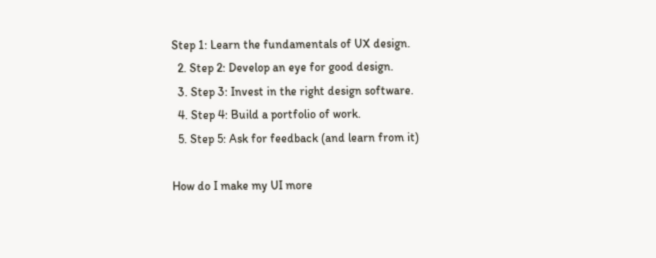Step 1: Learn the fundamentals of UX design.
  2. Step 2: Develop an eye for good design.
  3. Step 3: Invest in the right design software.
  4. Step 4: Build a portfolio of work.
  5. Step 5: Ask for feedback (and learn from it)

How do I make my UI more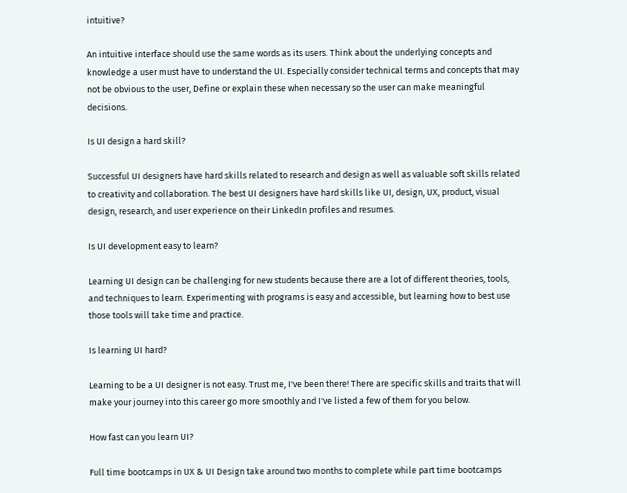intuitive?

An intuitive interface should use the same words as its users. Think about the underlying concepts and knowledge a user must have to understand the UI. Especially consider technical terms and concepts that may not be obvious to the user, Define or explain these when necessary so the user can make meaningful decisions.

Is UI design a hard skill?

Successful UI designers have hard skills related to research and design as well as valuable soft skills related to creativity and collaboration. The best UI designers have hard skills like UI, design, UX, product, visual design, research, and user experience on their LinkedIn profiles and resumes.

Is UI development easy to learn?

Learning UI design can be challenging for new students because there are a lot of different theories, tools, and techniques to learn. Experimenting with programs is easy and accessible, but learning how to best use those tools will take time and practice.

Is learning UI hard?

Learning to be a UI designer is not easy. Trust me, I've been there! There are specific skills and traits that will make your journey into this career go more smoothly and I've listed a few of them for you below.

How fast can you learn UI?

Full time bootcamps in UX & UI Design take around two months to complete while part time bootcamps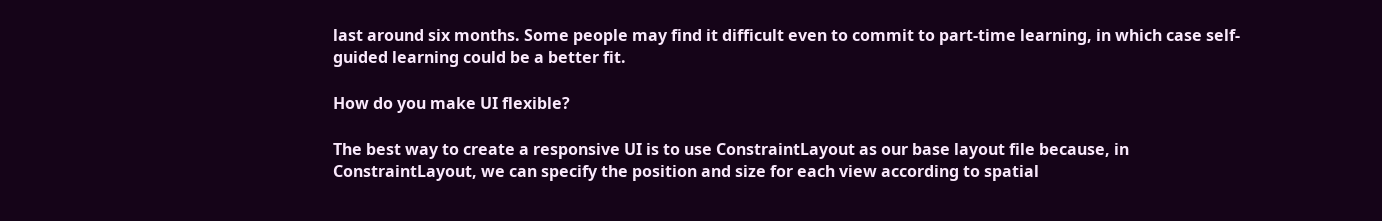last around six months. Some people may find it difficult even to commit to part-time learning, in which case self-guided learning could be a better fit.

How do you make UI flexible?

The best way to create a responsive UI is to use ConstraintLayout as our base layout file because, in ConstraintLayout, we can specify the position and size for each view according to spatial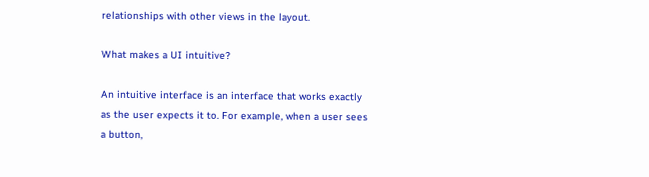relationships with other views in the layout.

What makes a UI intuitive?

An intuitive interface is an interface that works exactly as the user expects it to. For example, when a user sees a button,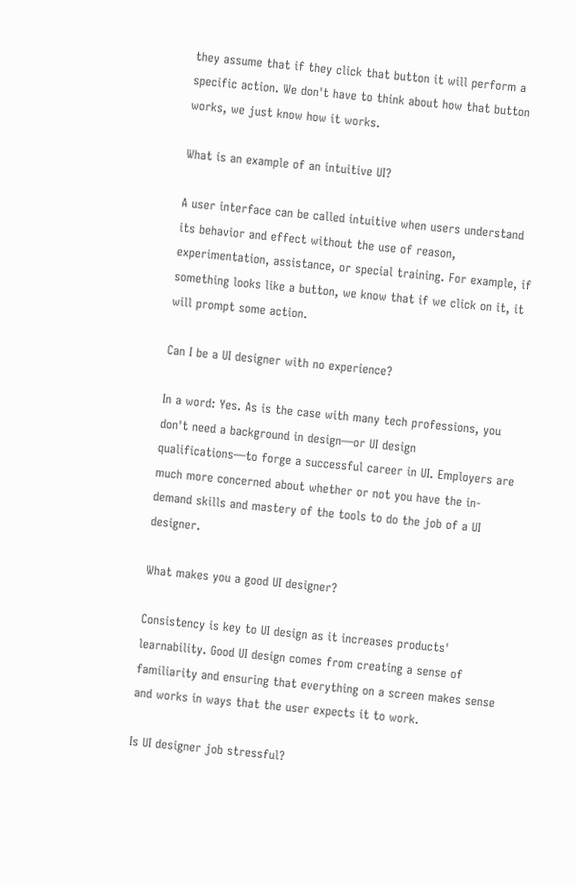they assume that if they click that button it will perform a specific action. We don't have to think about how that button works, we just know how it works.

What is an example of an intuitive UI?

A user interface can be called intuitive when users understand its behavior and effect without the use of reason, experimentation, assistance, or special training. For example, if something looks like a button, we know that if we click on it, it will prompt some action.

Can I be a UI designer with no experience?

In a word: Yes. As is the case with many tech professions, you don't need a background in design—or UI design qualifications—to forge a successful career in UI. Employers are much more concerned about whether or not you have the in-demand skills and mastery of the tools to do the job of a UI designer.

What makes you a good UI designer?

Consistency is key to UI design as it increases products' learnability. Good UI design comes from creating a sense of familiarity and ensuring that everything on a screen makes sense and works in ways that the user expects it to work.

Is UI designer job stressful?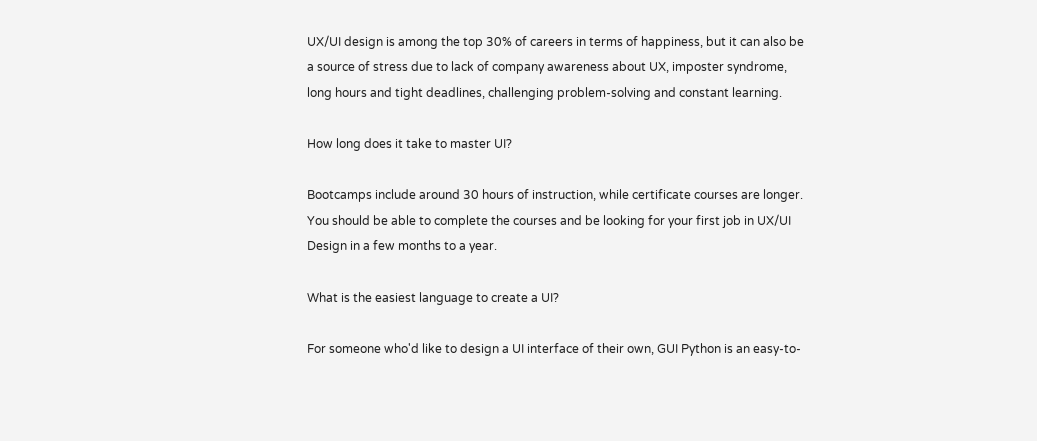UX/UI design is among the top 30% of careers in terms of happiness, but it can also be a source of stress due to lack of company awareness about UX, imposter syndrome, long hours and tight deadlines, challenging problem-solving and constant learning.

How long does it take to master UI?

Bootcamps include around 30 hours of instruction, while certificate courses are longer. You should be able to complete the courses and be looking for your first job in UX/UI Design in a few months to a year.

What is the easiest language to create a UI?

For someone who'd like to design a UI interface of their own, GUI Python is an easy-to-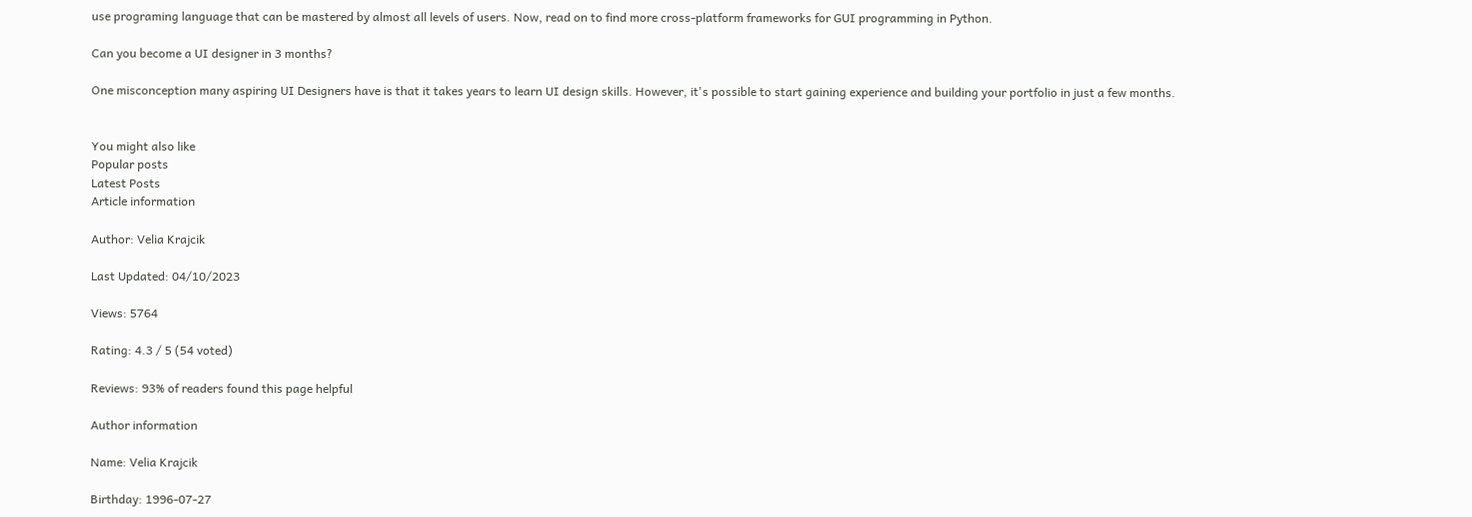use programing language that can be mastered by almost all levels of users. Now, read on to find more cross-platform frameworks for GUI programming in Python.

Can you become a UI designer in 3 months?

One misconception many aspiring UI Designers have is that it takes years to learn UI design skills. However, it's possible to start gaining experience and building your portfolio in just a few months.


You might also like
Popular posts
Latest Posts
Article information

Author: Velia Krajcik

Last Updated: 04/10/2023

Views: 5764

Rating: 4.3 / 5 (54 voted)

Reviews: 93% of readers found this page helpful

Author information

Name: Velia Krajcik

Birthday: 1996-07-27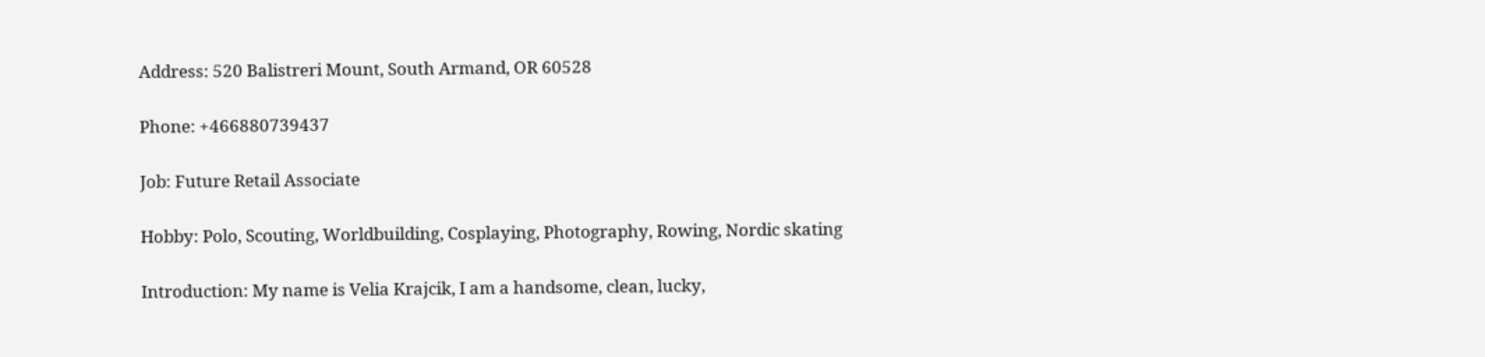Address: 520 Balistreri Mount, South Armand, OR 60528

Phone: +466880739437

Job: Future Retail Associate

Hobby: Polo, Scouting, Worldbuilding, Cosplaying, Photography, Rowing, Nordic skating

Introduction: My name is Velia Krajcik, I am a handsome, clean, lucky,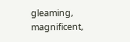gleaming, magnificent,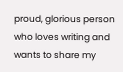proud, glorious person who loves writing and wants to share my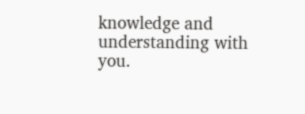knowledge and understanding with you.